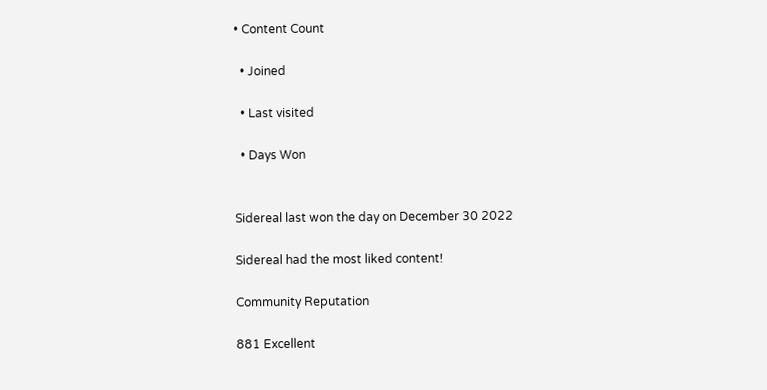• Content Count

  • Joined

  • Last visited

  • Days Won


Sidereal last won the day on December 30 2022

Sidereal had the most liked content!

Community Reputation

881 Excellent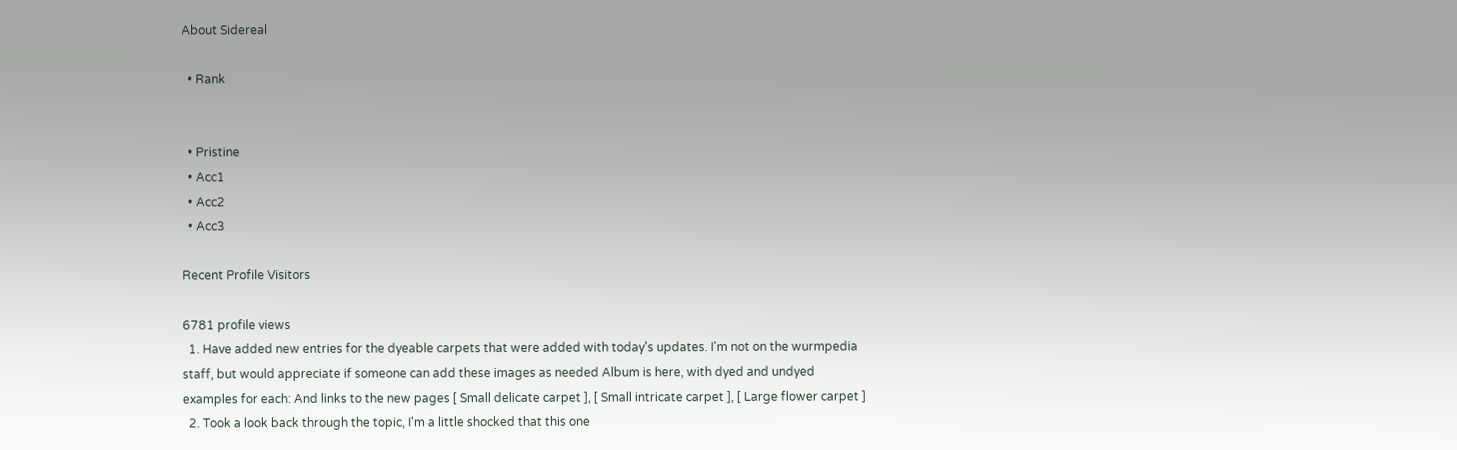About Sidereal

  • Rank


  • Pristine
  • Acc1
  • Acc2
  • Acc3

Recent Profile Visitors

6781 profile views
  1. Have added new entries for the dyeable carpets that were added with today's updates. I'm not on the wurmpedia staff, but would appreciate if someone can add these images as needed Album is here, with dyed and undyed examples for each: And links to the new pages [ Small delicate carpet ], [ Small intricate carpet ], [ Large flower carpet ]
  2. Took a look back through the topic, I'm a little shocked that this one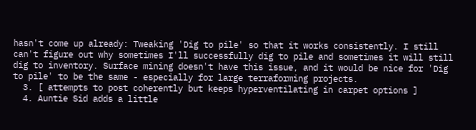hasn't come up already: Tweaking 'Dig to pile' so that it works consistently. I still can't figure out why sometimes I'll successfully dig to pile and sometimes it will still dig to inventory. Surface mining doesn't have this issue, and it would be nice for 'Dig to pile' to be the same - especially for large terraforming projects.
  3. [ attempts to post coherently but keeps hyperventilating in carpet options ]
  4. Auntie Sid adds a little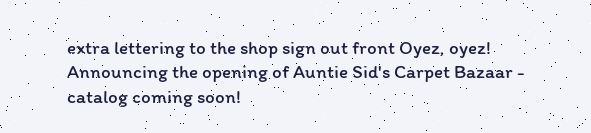extra lettering to the shop sign out front Oyez, oyez! Announcing the opening of Auntie Sid's Carpet Bazaar - catalog coming soon!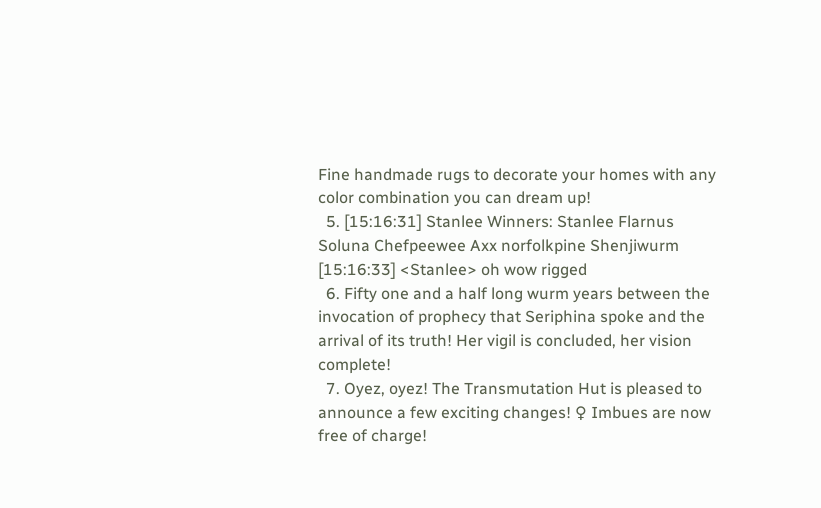Fine handmade rugs to decorate your homes with any color combination you can dream up!
  5. [15:16:31] Stanlee Winners: Stanlee Flarnus Soluna Chefpeewee Axx norfolkpine Shenjiwurm [15:16:33] <Stanlee> oh wow rigged
  6. Fifty one and a half long wurm years between the invocation of prophecy that Seriphina spoke and the arrival of its truth! Her vigil is concluded, her vision complete!
  7. Oyez, oyez! The Transmutation Hut is pleased to announce a few exciting changes! ♀ Imbues are now free of charge!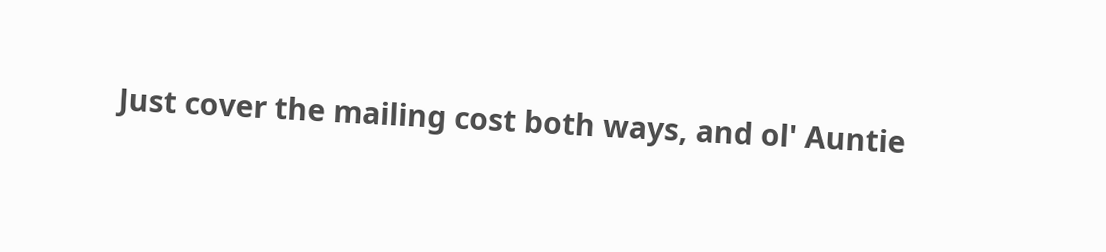Just cover the mailing cost both ways, and ol' Auntie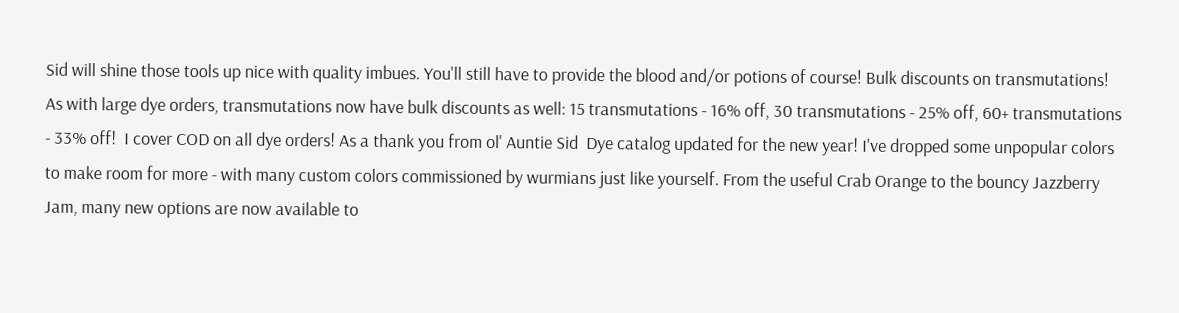Sid will shine those tools up nice with quality imbues. You'll still have to provide the blood and/or potions of course! Bulk discounts on transmutations! As with large dye orders, transmutations now have bulk discounts as well: 15 transmutations - 16% off, 30 transmutations - 25% off, 60+ transmutations - 33% off!  I cover COD on all dye orders! As a thank you from ol' Auntie Sid  Dye catalog updated for the new year! I've dropped some unpopular colors to make room for more - with many custom colors commissioned by wurmians just like yourself. From the useful Crab Orange to the bouncy Jazzberry Jam, many new options are now available to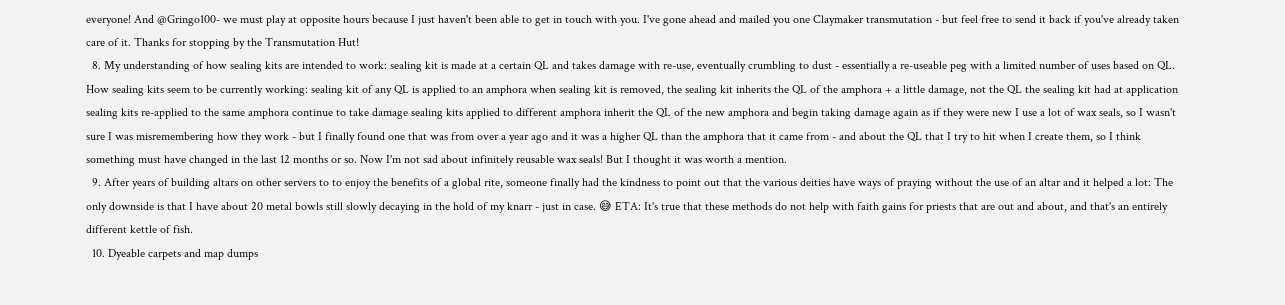everyone! And @Gringo100- we must play at opposite hours because I just haven't been able to get in touch with you. I've gone ahead and mailed you one Claymaker transmutation - but feel free to send it back if you've already taken care of it. Thanks for stopping by the Transmutation Hut!
  8. My understanding of how sealing kits are intended to work: sealing kit is made at a certain QL and takes damage with re-use, eventually crumbling to dust - essentially a re-useable peg with a limited number of uses based on QL. How sealing kits seem to be currently working: sealing kit of any QL is applied to an amphora when sealing kit is removed, the sealing kit inherits the QL of the amphora + a little damage, not the QL the sealing kit had at application sealing kits re-applied to the same amphora continue to take damage sealing kits applied to different amphora inherit the QL of the new amphora and begin taking damage again as if they were new I use a lot of wax seals, so I wasn't sure I was misremembering how they work - but I finally found one that was from over a year ago and it was a higher QL than the amphora that it came from - and about the QL that I try to hit when I create them, so I think something must have changed in the last 12 months or so. Now I'm not sad about infinitely reusable wax seals! But I thought it was worth a mention.
  9. After years of building altars on other servers to to enjoy the benefits of a global rite, someone finally had the kindness to point out that the various deities have ways of praying without the use of an altar and it helped a lot: The only downside is that I have about 20 metal bowls still slowly decaying in the hold of my knarr - just in case. 😅 ETA: It's true that these methods do not help with faith gains for priests that are out and about, and that's an entirely different kettle of fish.
  10. Dyeable carpets and map dumps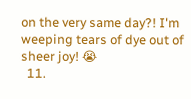on the very same day?! I'm weeping tears of dye out of sheer joy! 😭
  11.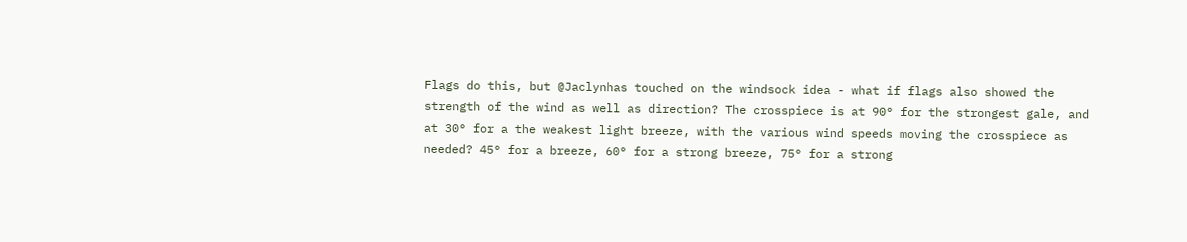Flags do this, but @Jaclynhas touched on the windsock idea - what if flags also showed the strength of the wind as well as direction? The crosspiece is at 90° for the strongest gale, and at 30° for a the weakest light breeze, with the various wind speeds moving the crosspiece as needed? 45° for a breeze, 60° for a strong breeze, 75° for a strong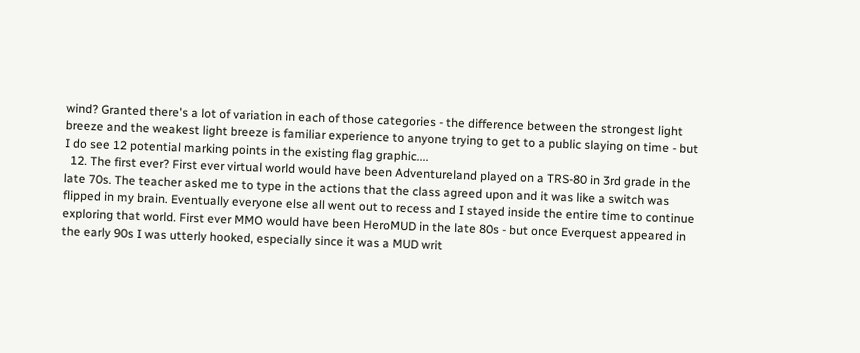wind? Granted there's a lot of variation in each of those categories - the difference between the strongest light breeze and the weakest light breeze is familiar experience to anyone trying to get to a public slaying on time - but I do see 12 potential marking points in the existing flag graphic....
  12. The first ever? First ever virtual world would have been Adventureland played on a TRS-80 in 3rd grade in the late 70s. The teacher asked me to type in the actions that the class agreed upon and it was like a switch was flipped in my brain. Eventually everyone else all went out to recess and I stayed inside the entire time to continue exploring that world. First ever MMO would have been HeroMUD in the late 80s - but once Everquest appeared in the early 90s I was utterly hooked, especially since it was a MUD writ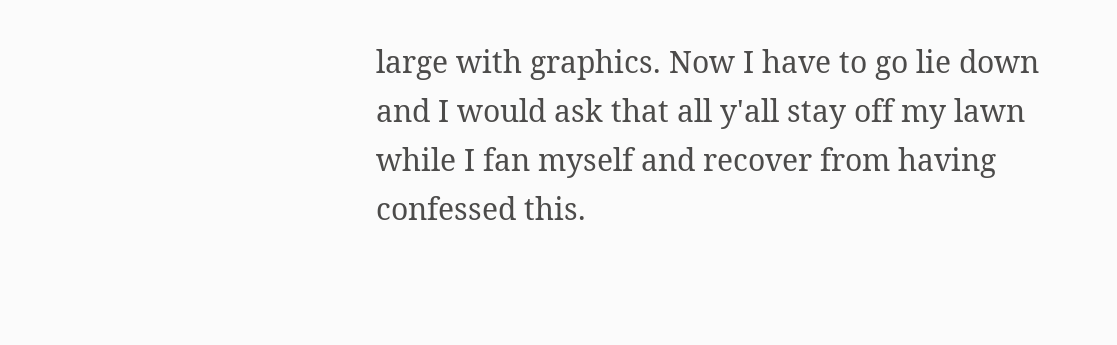large with graphics. Now I have to go lie down and I would ask that all y'all stay off my lawn while I fan myself and recover from having confessed this.